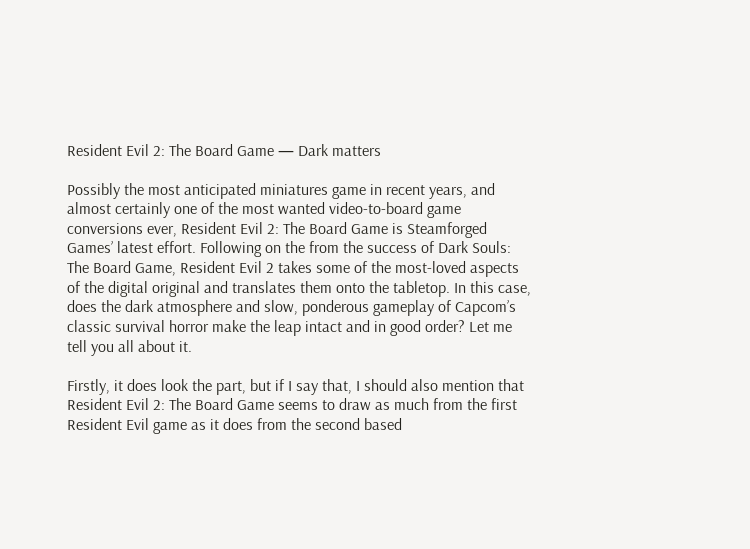Resident Evil 2: The Board Game — Dark matters

Possibly the most anticipated miniatures game in recent years, and almost certainly one of the most wanted video-to-board game conversions ever, Resident Evil 2: The Board Game is Steamforged Games’ latest effort. Following on the from the success of Dark Souls: The Board Game, Resident Evil 2 takes some of the most-loved aspects of the digital original and translates them onto the tabletop. In this case, does the dark atmosphere and slow, ponderous gameplay of Capcom’s classic survival horror make the leap intact and in good order? Let me tell you all about it.

Firstly, it does look the part, but if I say that, I should also mention that Resident Evil 2: The Board Game seems to draw as much from the first Resident Evil game as it does from the second based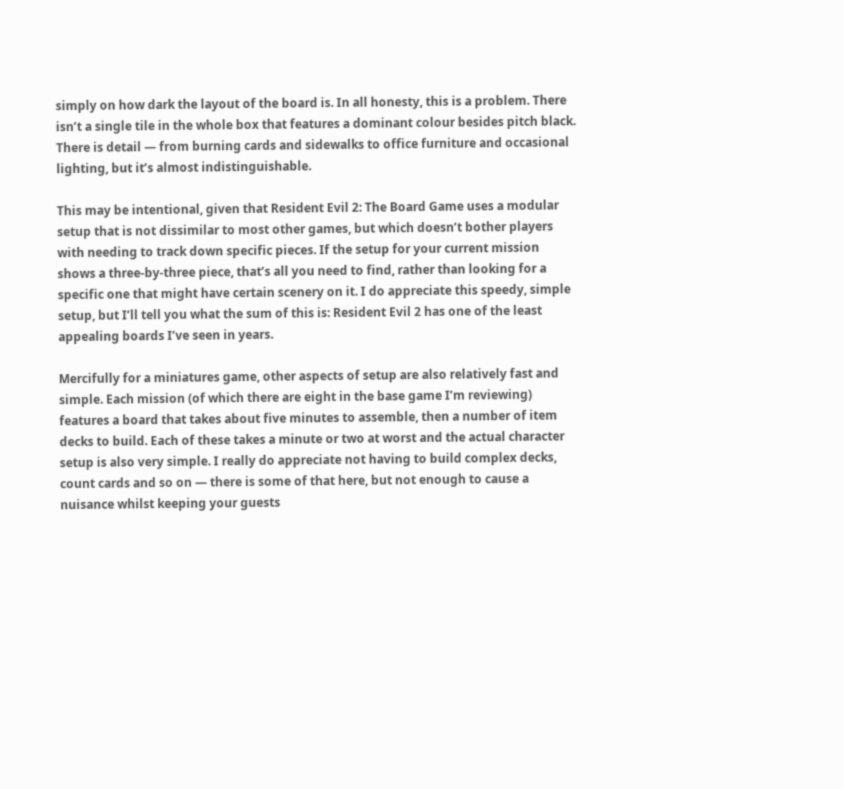simply on how dark the layout of the board is. In all honesty, this is a problem. There isn’t a single tile in the whole box that features a dominant colour besides pitch black. There is detail — from burning cards and sidewalks to office furniture and occasional lighting, but it’s almost indistinguishable.

This may be intentional, given that Resident Evil 2: The Board Game uses a modular setup that is not dissimilar to most other games, but which doesn’t bother players with needing to track down specific pieces. If the setup for your current mission shows a three-by-three piece, that’s all you need to find, rather than looking for a specific one that might have certain scenery on it. I do appreciate this speedy, simple setup, but I’ll tell you what the sum of this is: Resident Evil 2 has one of the least appealing boards I’ve seen in years.

Mercifully for a miniatures game, other aspects of setup are also relatively fast and simple. Each mission (of which there are eight in the base game I’m reviewing) features a board that takes about five minutes to assemble, then a number of item decks to build. Each of these takes a minute or two at worst and the actual character setup is also very simple. I really do appreciate not having to build complex decks, count cards and so on — there is some of that here, but not enough to cause a nuisance whilst keeping your guests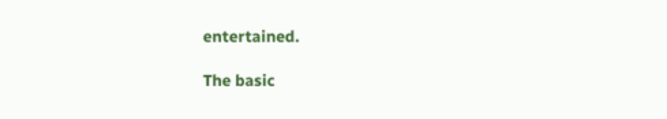entertained.

The basic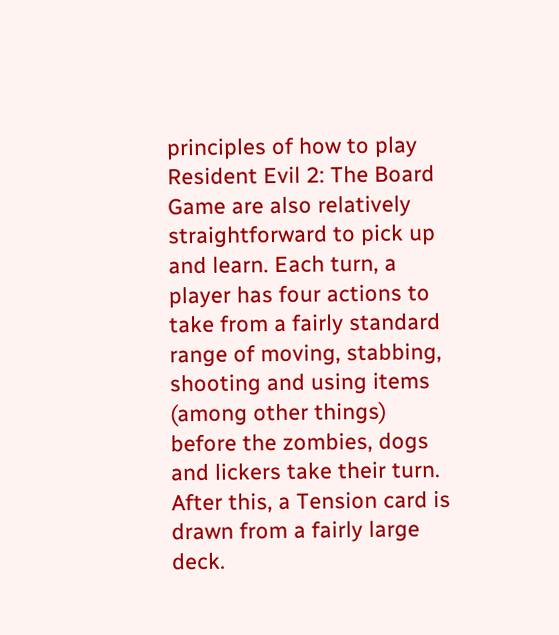principles of how to play Resident Evil 2: The Board Game are also relatively straightforward to pick up and learn. Each turn, a player has four actions to take from a fairly standard range of moving, stabbing, shooting and using items (among other things) before the zombies, dogs and lickers take their turn. After this, a Tension card is drawn from a fairly large deck.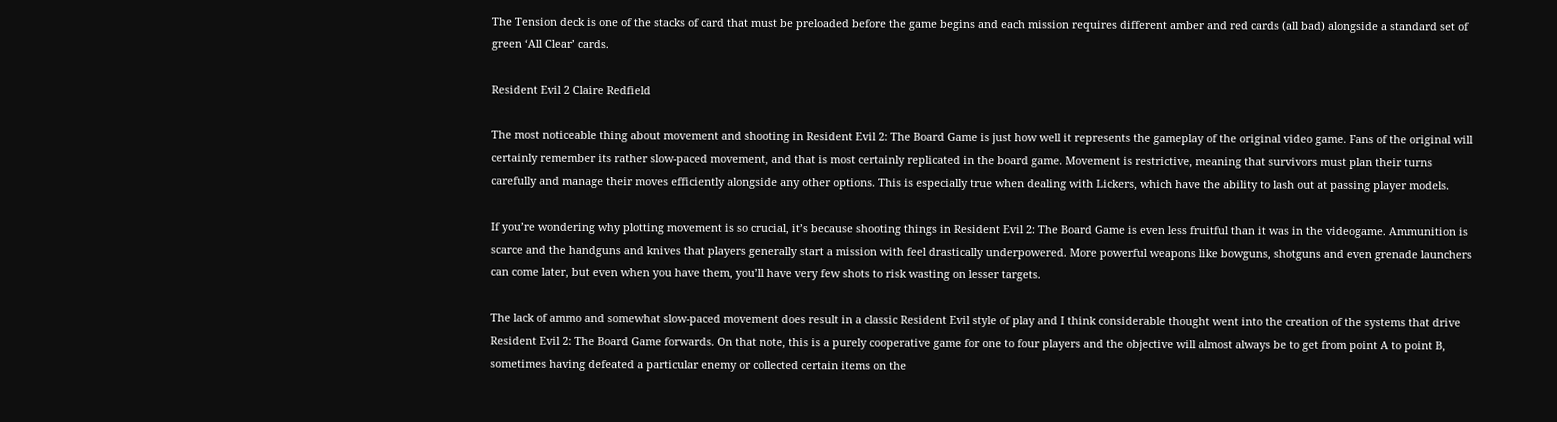The Tension deck is one of the stacks of card that must be preloaded before the game begins and each mission requires different amber and red cards (all bad) alongside a standard set of green ‘All Clear’ cards.

Resident Evil 2 Claire Redfield

The most noticeable thing about movement and shooting in Resident Evil 2: The Board Game is just how well it represents the gameplay of the original video game. Fans of the original will certainly remember its rather slow-paced movement, and that is most certainly replicated in the board game. Movement is restrictive, meaning that survivors must plan their turns carefully and manage their moves efficiently alongside any other options. This is especially true when dealing with Lickers, which have the ability to lash out at passing player models.

If you’re wondering why plotting movement is so crucial, it’s because shooting things in Resident Evil 2: The Board Game is even less fruitful than it was in the videogame. Ammunition is scarce and the handguns and knives that players generally start a mission with feel drastically underpowered. More powerful weapons like bowguns, shotguns and even grenade launchers can come later, but even when you have them, you’ll have very few shots to risk wasting on lesser targets.

The lack of ammo and somewhat slow-paced movement does result in a classic Resident Evil style of play and I think considerable thought went into the creation of the systems that drive Resident Evil 2: The Board Game forwards. On that note, this is a purely cooperative game for one to four players and the objective will almost always be to get from point A to point B, sometimes having defeated a particular enemy or collected certain items on the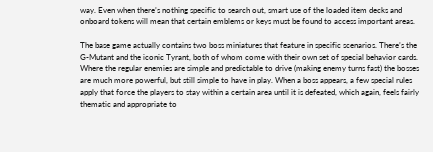way. Even when there’s nothing specific to search out, smart use of the loaded item decks and onboard tokens will mean that certain emblems or keys must be found to access important areas.

The base game actually contains two boss miniatures that feature in specific scenarios. There’s the G-Mutant and the iconic Tyrant, both of whom come with their own set of special behavior cards. Where the regular enemies are simple and predictable to drive (making enemy turns fast) the bosses are much more powerful, but still simple to have in play. When a boss appears, a few special rules apply that force the players to stay within a certain area until it is defeated, which again, feels fairly thematic and appropriate to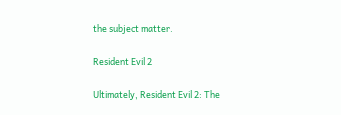the subject matter.

Resident Evil 2

Ultimately, Resident Evil 2: The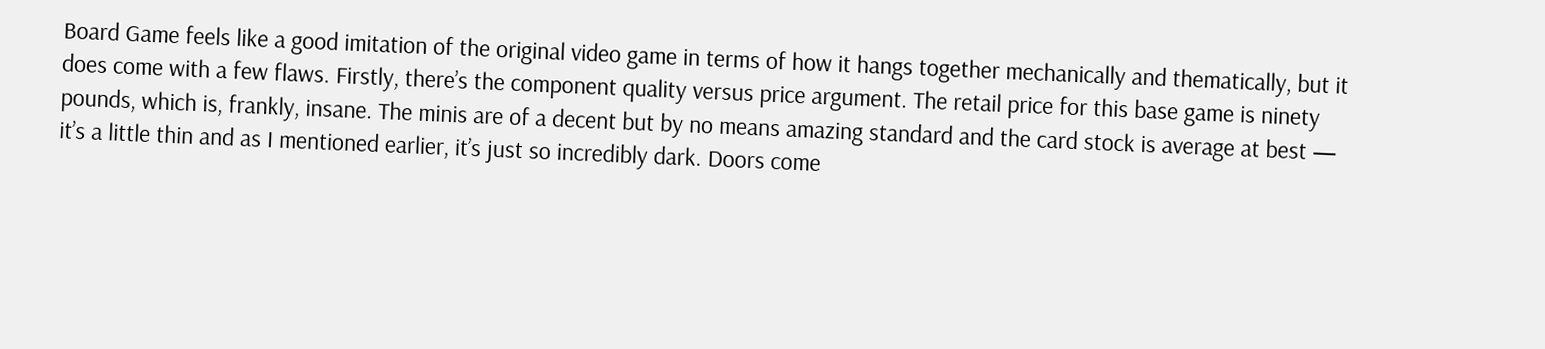Board Game feels like a good imitation of the original video game in terms of how it hangs together mechanically and thematically, but it does come with a few flaws. Firstly, there’s the component quality versus price argument. The retail price for this base game is ninety pounds, which is, frankly, insane. The minis are of a decent but by no means amazing standard and the card stock is average at best — it’s a little thin and as I mentioned earlier, it’s just so incredibly dark. Doors come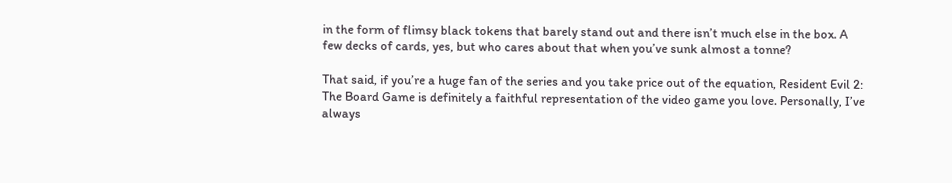in the form of flimsy black tokens that barely stand out and there isn’t much else in the box. A few decks of cards, yes, but who cares about that when you’ve sunk almost a tonne?

That said, if you’re a huge fan of the series and you take price out of the equation, Resident Evil 2: The Board Game is definitely a faithful representation of the video game you love. Personally, I’ve always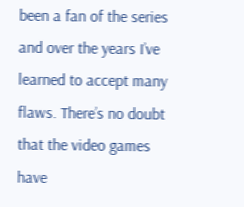been a fan of the series and over the years I’ve learned to accept many flaws. There’s no doubt that the video games have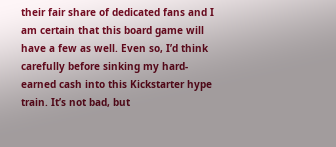their fair share of dedicated fans and I am certain that this board game will have a few as well. Even so, I’d think carefully before sinking my hard-earned cash into this Kickstarter hype train. It’s not bad, but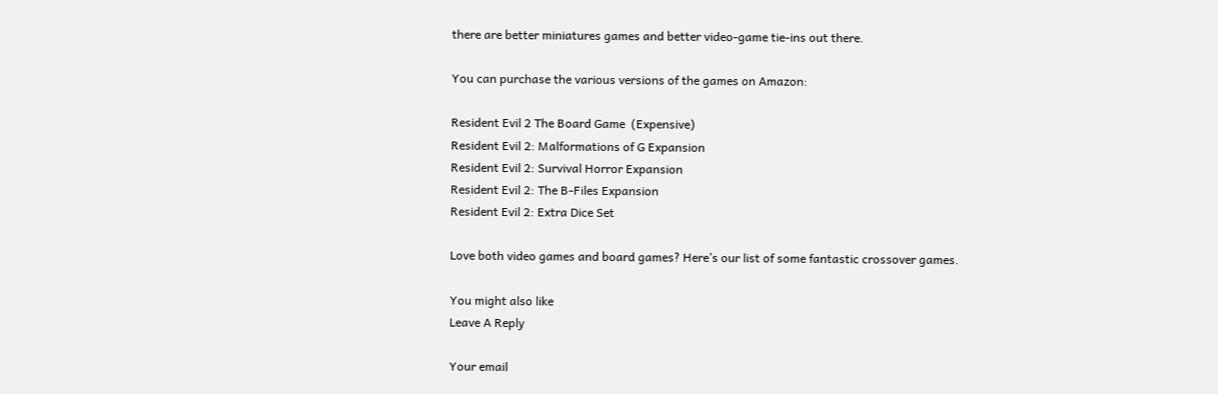there are better miniatures games and better video-game tie-ins out there.

You can purchase the various versions of the games on Amazon:

Resident Evil 2 The Board Game  (Expensive)
Resident Evil 2: Malformations of G Expansion
Resident Evil 2: Survival Horror Expansion
Resident Evil 2: The B-Files Expansion
Resident Evil 2: Extra Dice Set

Love both video games and board games? Here’s our list of some fantastic crossover games.

You might also like
Leave A Reply

Your email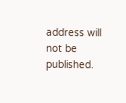address will not be published.